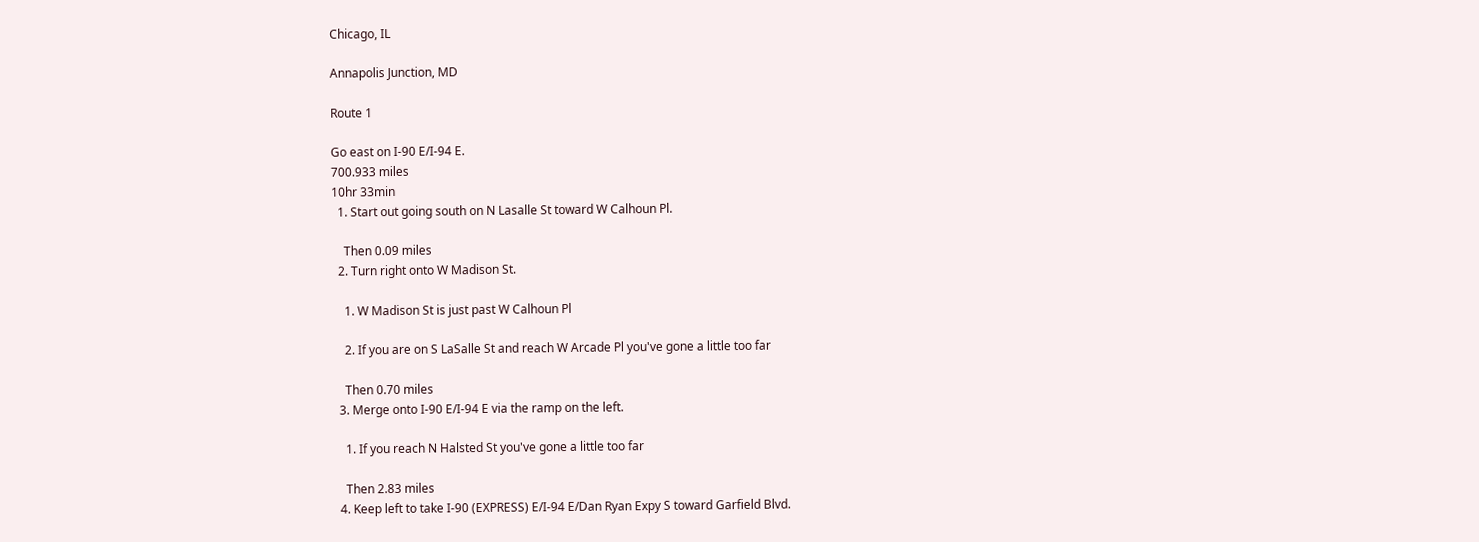Chicago, IL

Annapolis Junction, MD

Route 1

Go east on I-90 E/I-94 E.
700.933 miles
10hr 33min
  1. Start out going south on N Lasalle St toward W Calhoun Pl.

    Then 0.09 miles
  2. Turn right onto W Madison St.

    1. W Madison St is just past W Calhoun Pl

    2. If you are on S LaSalle St and reach W Arcade Pl you've gone a little too far

    Then 0.70 miles
  3. Merge onto I-90 E/I-94 E via the ramp on the left.

    1. If you reach N Halsted St you've gone a little too far

    Then 2.83 miles
  4. Keep left to take I-90 (EXPRESS) E/I-94 E/Dan Ryan Expy S toward Garfield Blvd.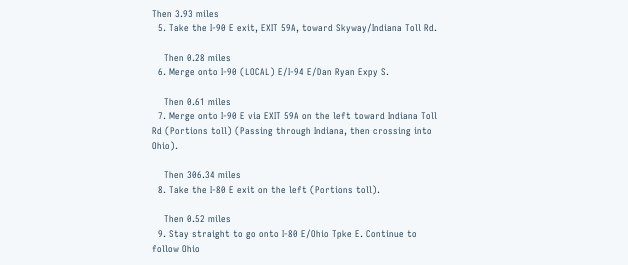Then 3.93 miles
  5. Take the I-90 E exit, EXIT 59A, toward Skyway/Indiana Toll Rd.

    Then 0.28 miles
  6. Merge onto I-90 (LOCAL) E/I-94 E/Dan Ryan Expy S.

    Then 0.61 miles
  7. Merge onto I-90 E via EXIT 59A on the left toward Indiana Toll Rd (Portions toll) (Passing through Indiana, then crossing into Ohio).

    Then 306.34 miles
  8. Take the I-80 E exit on the left (Portions toll).

    Then 0.52 miles
  9. Stay straight to go onto I-80 E/Ohio Tpke E. Continue to follow Ohio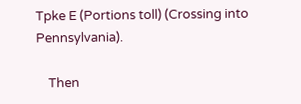Tpke E (Portions toll) (Crossing into Pennsylvania).

    Then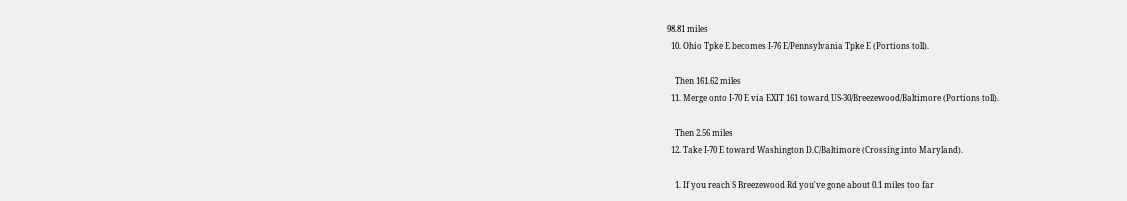98.81 miles
  10. Ohio Tpke E becomes I-76 E/Pennsylvania Tpke E (Portions toll).

    Then 161.62 miles
  11. Merge onto I-70 E via EXIT 161 toward US-30/Breezewood/Baltimore (Portions toll).

    Then 2.56 miles
  12. Take I-70 E toward Washington D.C/Baltimore (Crossing into Maryland).

    1. If you reach S Breezewood Rd you've gone about 0.1 miles too far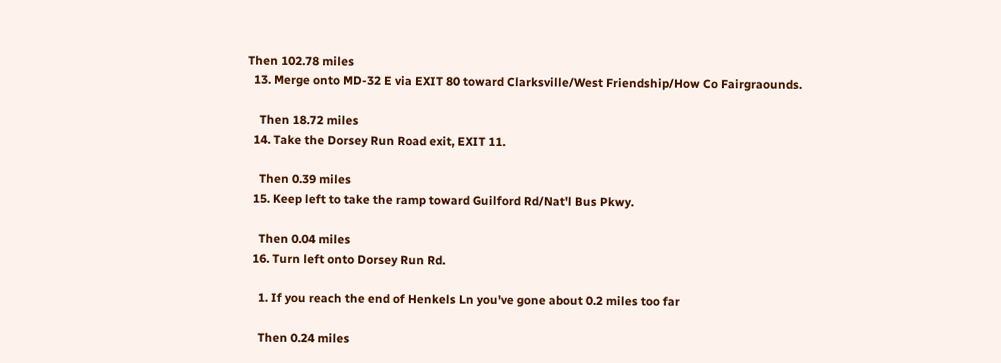Then 102.78 miles
  13. Merge onto MD-32 E via EXIT 80 toward Clarksville/West Friendship/How Co Fairgraounds.

    Then 18.72 miles
  14. Take the Dorsey Run Road exit, EXIT 11.

    Then 0.39 miles
  15. Keep left to take the ramp toward Guilford Rd/Nat'l Bus Pkwy.

    Then 0.04 miles
  16. Turn left onto Dorsey Run Rd.

    1. If you reach the end of Henkels Ln you've gone about 0.2 miles too far

    Then 0.24 miles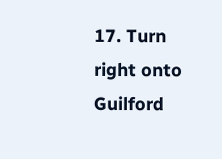17. Turn right onto Guilford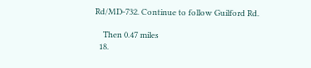Rd/MD-732. Continue to follow Guilford Rd.

    Then 0.47 miles
  18.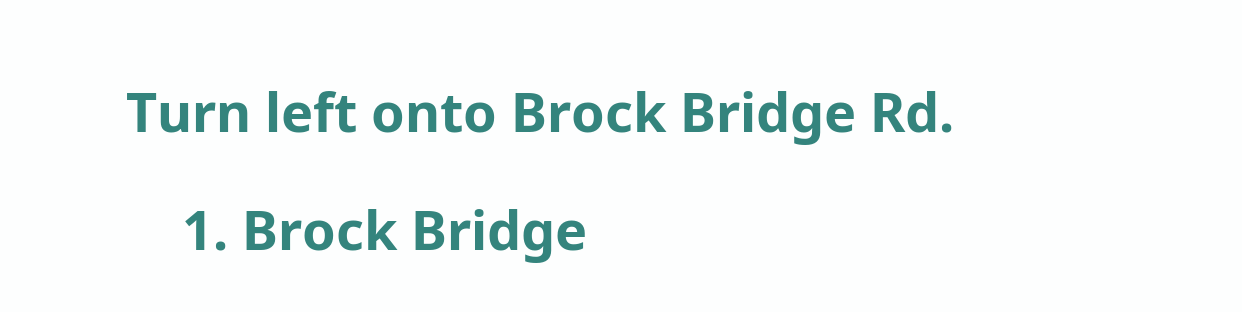Turn left onto Brock Bridge Rd.

    1. Brock Bridge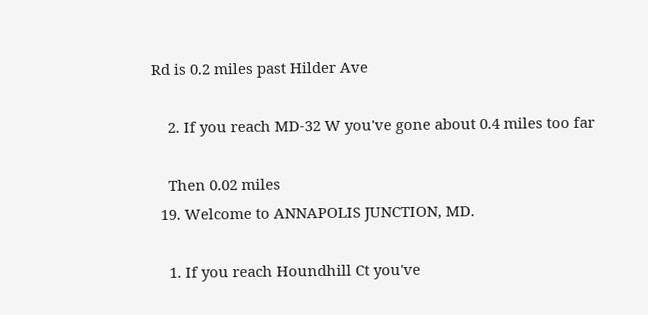Rd is 0.2 miles past Hilder Ave

    2. If you reach MD-32 W you've gone about 0.4 miles too far

    Then 0.02 miles
  19. Welcome to ANNAPOLIS JUNCTION, MD.

    1. If you reach Houndhill Ct you've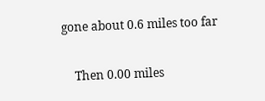gone about 0.6 miles too far

    Then 0.00 miles